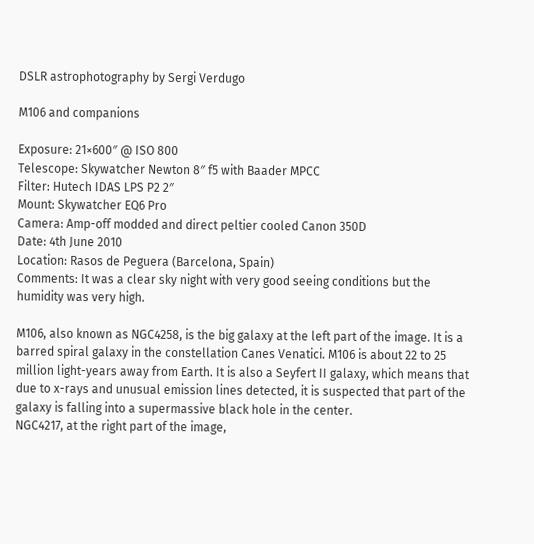DSLR astrophotography by Sergi Verdugo

M106 and companions

Exposure: 21×600″ @ ISO 800
Telescope: Skywatcher Newton 8″ f5 with Baader MPCC
Filter: Hutech IDAS LPS P2 2″
Mount: Skywatcher EQ6 Pro
Camera: Amp-off modded and direct peltier cooled Canon 350D
Date: 4th June 2010
Location: Rasos de Peguera (Barcelona, Spain)
Comments: It was a clear sky night with very good seeing conditions but the humidity was very high.

M106, also known as NGC4258, is the big galaxy at the left part of the image. It is a barred spiral galaxy in the constellation Canes Venatici. M106 is about 22 to 25 million light-years away from Earth. It is also a Seyfert II galaxy, which means that due to x-rays and unusual emission lines detected, it is suspected that part of the galaxy is falling into a supermassive black hole in the center.
NGC4217, at the right part of the image,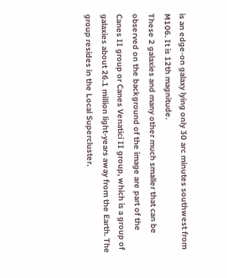is an edge-on galaxy lying only 30 arc minutes southwest from M106. It is 12th magnitude.
These 2 galaxies and many other much smaller that can be observed on the background of the image are part of the Canes II group or Canes Venatici II group, which is a group of galaxies about 26.1 million light-years away from the Earth. The group resides in the Local Supercluster.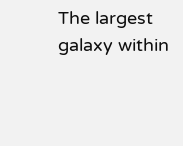The largest galaxy within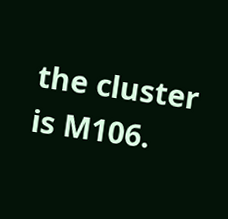the cluster is M106.